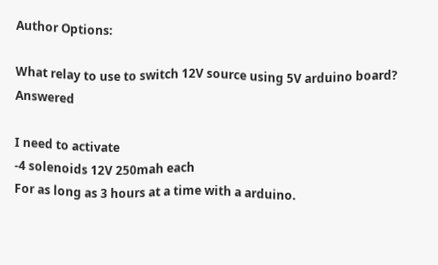Author Options:

What relay to use to switch 12V source using 5V arduino board? Answered

I need to activate
-4 solenoids 12V 250mah each
For as long as 3 hours at a time with a arduino.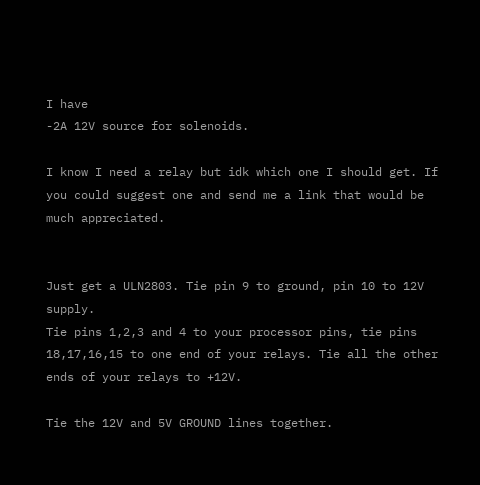I have
-2A 12V source for solenoids.

I know I need a relay but idk which one I should get. If you could suggest one and send me a link that would be much appreciated.


Just get a ULN2803. Tie pin 9 to ground, pin 10 to 12V supply.
Tie pins 1,2,3 and 4 to your processor pins, tie pins 18,17,16,15 to one end of your relays. Tie all the other ends of your relays to +12V.

Tie the 12V and 5V GROUND lines together.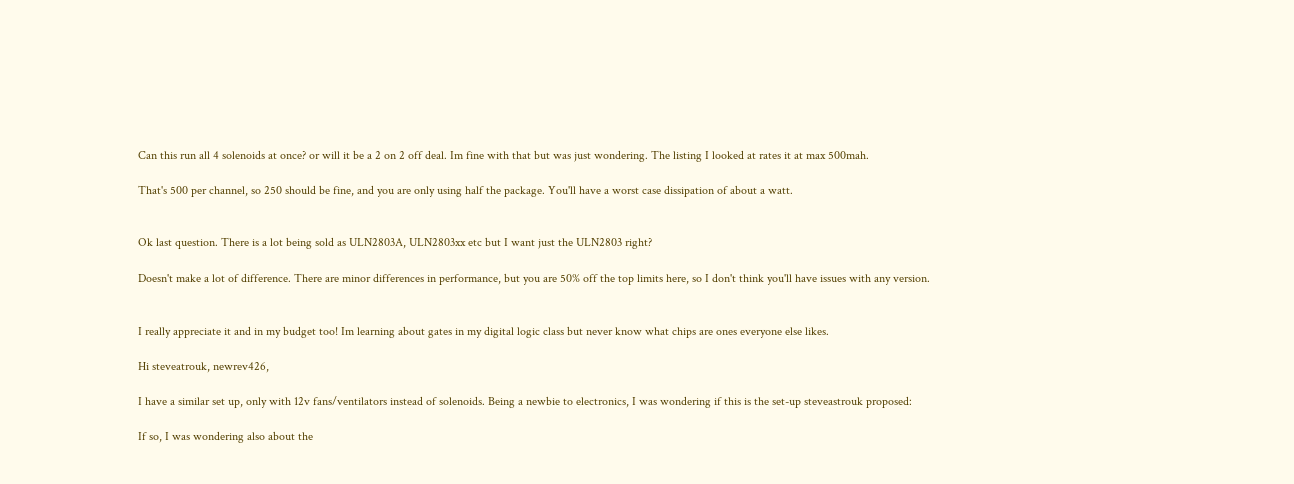Can this run all 4 solenoids at once? or will it be a 2 on 2 off deal. Im fine with that but was just wondering. The listing I looked at rates it at max 500mah.

That's 500 per channel, so 250 should be fine, and you are only using half the package. You'll have a worst case dissipation of about a watt.


Ok last question. There is a lot being sold as ULN2803A, ULN2803xx etc but I want just the ULN2803 right?

Doesn't make a lot of difference. There are minor differences in performance, but you are 50% off the top limits here, so I don't think you'll have issues with any version.


I really appreciate it and in my budget too! Im learning about gates in my digital logic class but never know what chips are ones everyone else likes.

Hi steveatrouk, newrev426,

I have a similar set up, only with 12v fans/ventilators instead of solenoids. Being a newbie to electronics, I was wondering if this is the set-up steveastrouk proposed:

If so, I was wondering also about the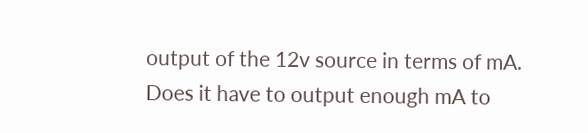output of the 12v source in terms of mA. Does it have to output enough mA to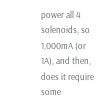power all 4 solenoids, so 1,000mA (or 1A), and then, does it require some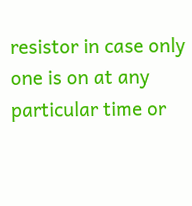resistor in case only one is on at any particular time or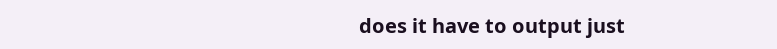does it have to output just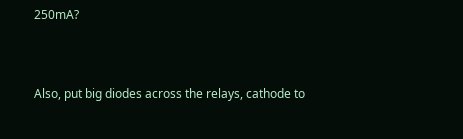250mA?



Also, put big diodes across the relays, cathode to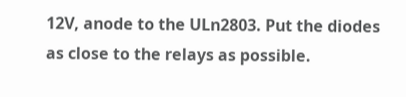12V, anode to the ULn2803. Put the diodes as close to the relays as possible.